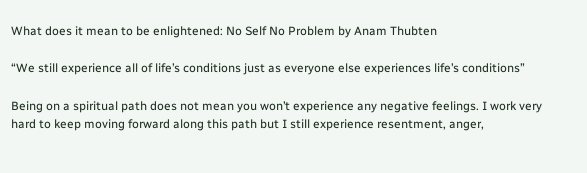What does it mean to be enlightened: No Self No Problem by Anam Thubten

“We still experience all of life’s conditions just as everyone else experiences life’s conditions”

Being on a spiritual path does not mean you won’t experience any negative feelings. I work very hard to keep moving forward along this path but I still experience resentment, anger,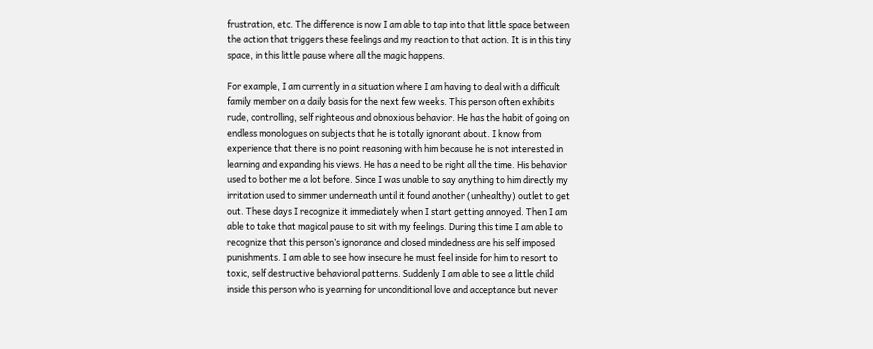frustration, etc. The difference is now I am able to tap into that little space between the action that triggers these feelings and my reaction to that action. It is in this tiny space, in this little pause where all the magic happens.

For example, I am currently in a situation where I am having to deal with a difficult family member on a daily basis for the next few weeks. This person often exhibits rude, controlling, self righteous and obnoxious behavior. He has the habit of going on endless monologues on subjects that he is totally ignorant about. I know from experience that there is no point reasoning with him because he is not interested in learning and expanding his views. He has a need to be right all the time. His behavior used to bother me a lot before. Since I was unable to say anything to him directly my irritation used to simmer underneath until it found another (unhealthy) outlet to get out. These days I recognize it immediately when I start getting annoyed. Then I am able to take that magical pause to sit with my feelings. During this time I am able to recognize that this person’s ignorance and closed mindedness are his self imposed punishments. I am able to see how insecure he must feel inside for him to resort to toxic, self destructive behavioral patterns. Suddenly I am able to see a little child inside this person who is yearning for unconditional love and acceptance but never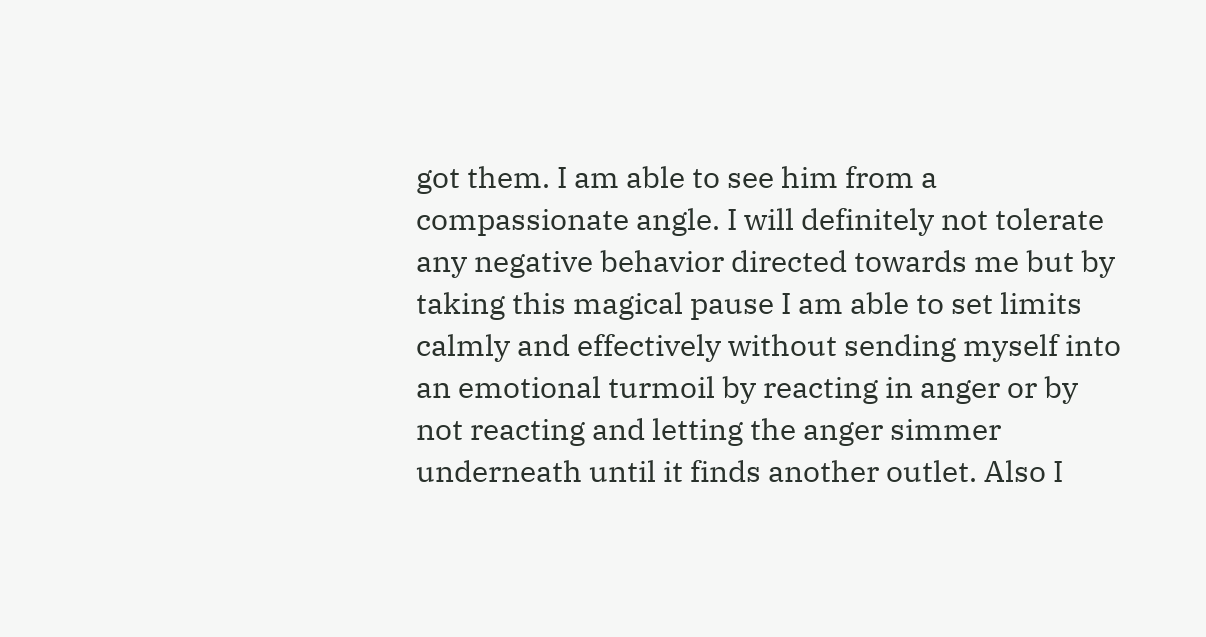got them. I am able to see him from a compassionate angle. I will definitely not tolerate any negative behavior directed towards me but by taking this magical pause I am able to set limits calmly and effectively without sending myself into an emotional turmoil by reacting in anger or by not reacting and letting the anger simmer underneath until it finds another outlet. Also I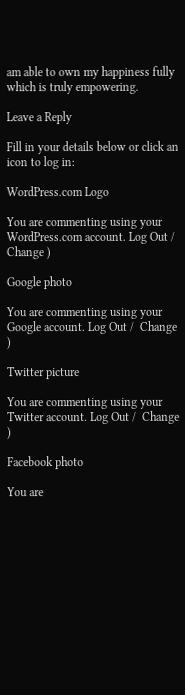am able to own my happiness fully which is truly empowering.

Leave a Reply

Fill in your details below or click an icon to log in:

WordPress.com Logo

You are commenting using your WordPress.com account. Log Out /  Change )

Google photo

You are commenting using your Google account. Log Out /  Change )

Twitter picture

You are commenting using your Twitter account. Log Out /  Change )

Facebook photo

You are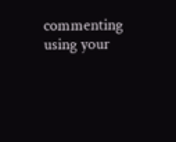commenting using your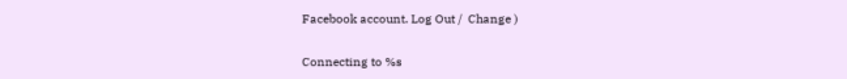Facebook account. Log Out /  Change )

Connecting to %s